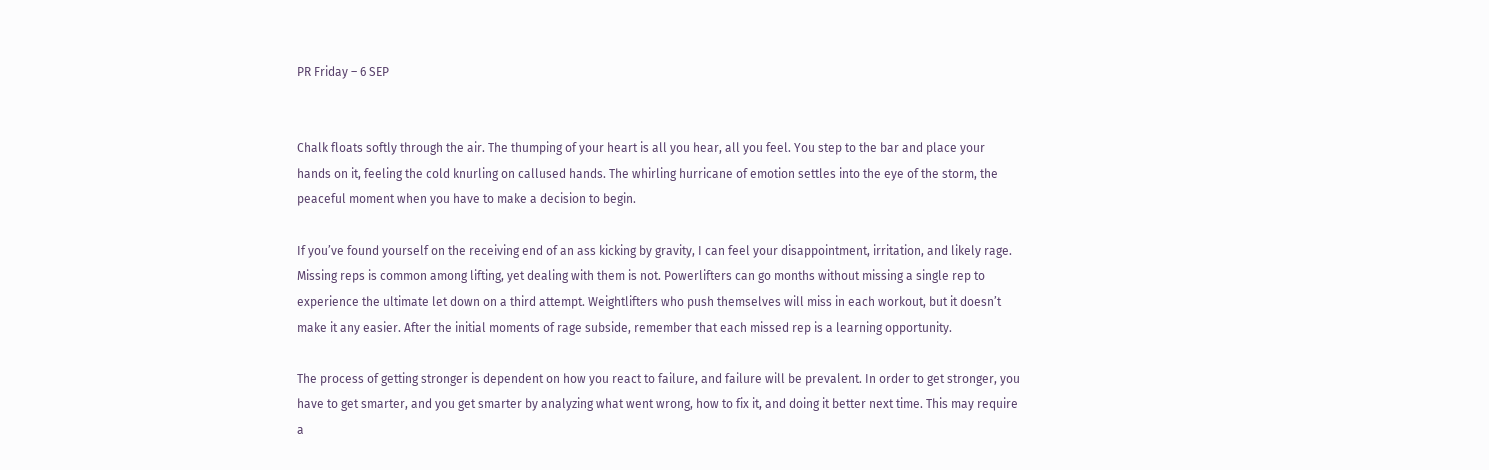PR Friday – 6 SEP


Chalk floats softly through the air. The thumping of your heart is all you hear, all you feel. You step to the bar and place your hands on it, feeling the cold knurling on callused hands. The whirling hurricane of emotion settles into the eye of the storm, the peaceful moment when you have to make a decision to begin.

If you’ve found yourself on the receiving end of an ass kicking by gravity, I can feel your disappointment, irritation, and likely rage. Missing reps is common among lifting, yet dealing with them is not. Powerlifters can go months without missing a single rep to experience the ultimate let down on a third attempt. Weightlifters who push themselves will miss in each workout, but it doesn’t make it any easier. After the initial moments of rage subside, remember that each missed rep is a learning opportunity.

The process of getting stronger is dependent on how you react to failure, and failure will be prevalent. In order to get stronger, you have to get smarter, and you get smarter by analyzing what went wrong, how to fix it, and doing it better next time. This may require a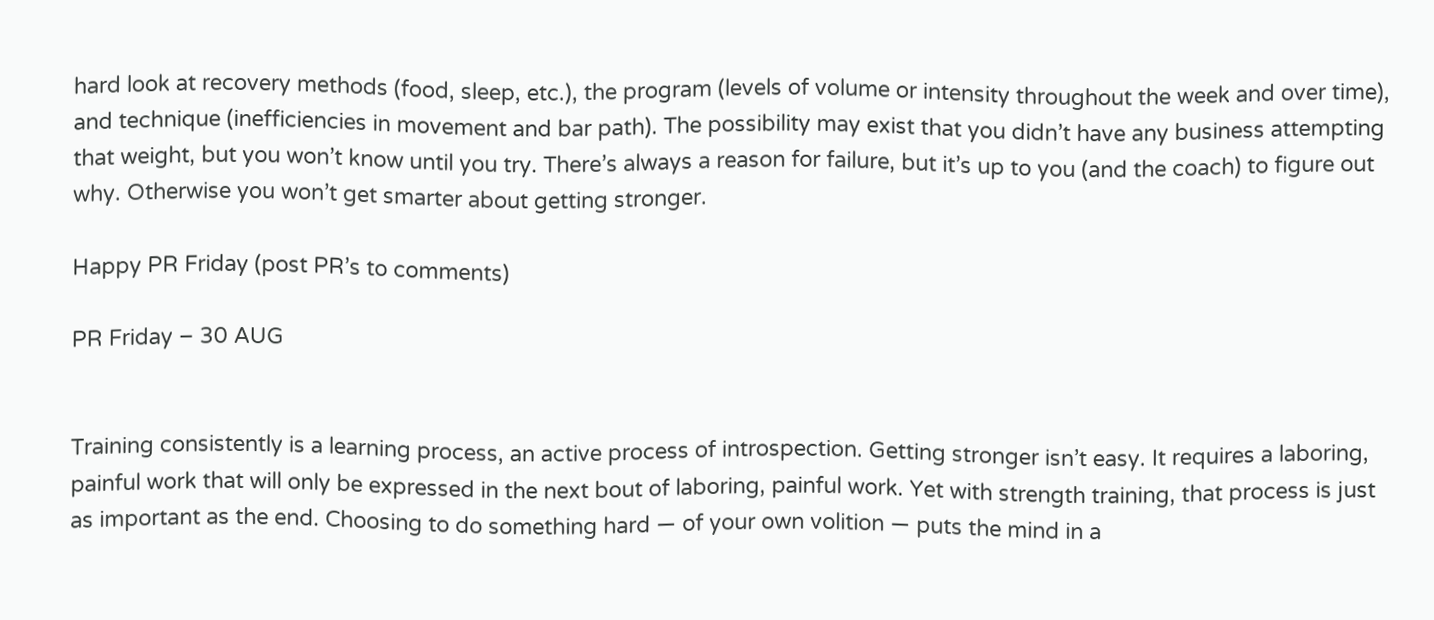hard look at recovery methods (food, sleep, etc.), the program (levels of volume or intensity throughout the week and over time), and technique (inefficiencies in movement and bar path). The possibility may exist that you didn’t have any business attempting that weight, but you won’t know until you try. There’s always a reason for failure, but it’s up to you (and the coach) to figure out why. Otherwise you won’t get smarter about getting stronger.

Happy PR Friday (post PR’s to comments)

PR Friday – 30 AUG


Training consistently is a learning process, an active process of introspection. Getting stronger isn’t easy. It requires a laboring, painful work that will only be expressed in the next bout of laboring, painful work. Yet with strength training, that process is just as important as the end. Choosing to do something hard — of your own volition — puts the mind in a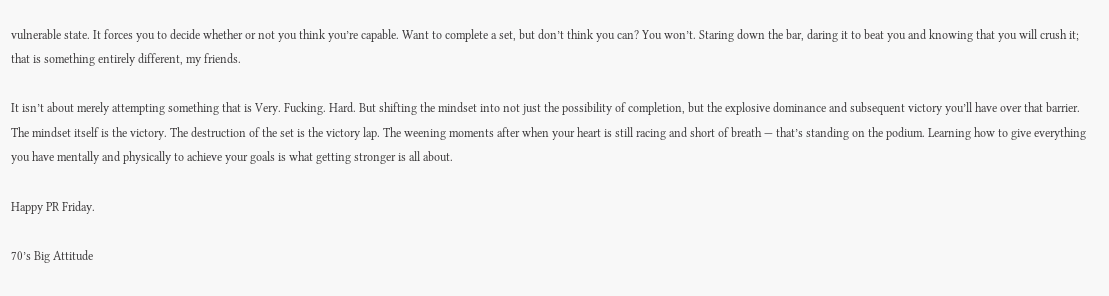vulnerable state. It forces you to decide whether or not you think you’re capable. Want to complete a set, but don’t think you can? You won’t. Staring down the bar, daring it to beat you and knowing that you will crush it; that is something entirely different, my friends.

It isn’t about merely attempting something that is Very. Fucking. Hard. But shifting the mindset into not just the possibility of completion, but the explosive dominance and subsequent victory you’ll have over that barrier. The mindset itself is the victory. The destruction of the set is the victory lap. The weening moments after when your heart is still racing and short of breath — that’s standing on the podium. Learning how to give everything you have mentally and physically to achieve your goals is what getting stronger is all about.

Happy PR Friday.

70’s Big Attitude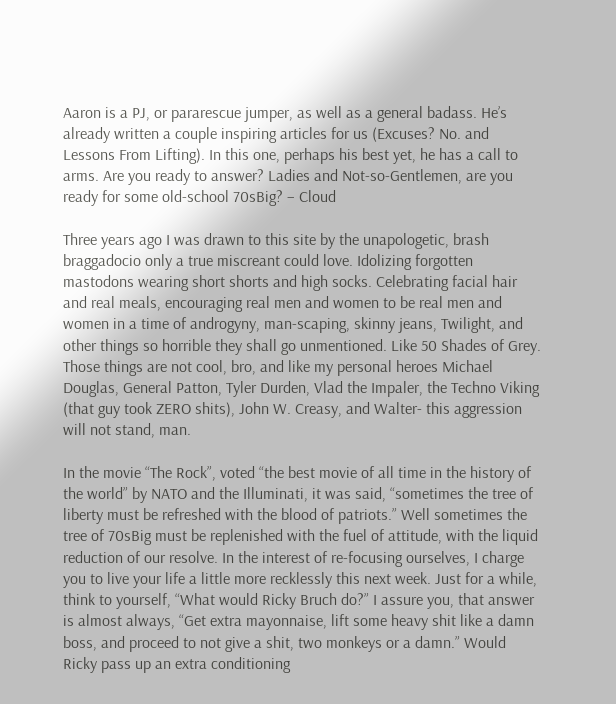Aaron is a PJ, or pararescue jumper, as well as a general badass. He’s already written a couple inspiring articles for us (Excuses? No. and Lessons From Lifting). In this one, perhaps his best yet, he has a call to arms. Are you ready to answer? Ladies and Not-so-Gentlemen, are you ready for some old-school 70sBig? – Cloud

Three years ago I was drawn to this site by the unapologetic, brash braggadocio only a true miscreant could love. Idolizing forgotten mastodons wearing short shorts and high socks. Celebrating facial hair and real meals, encouraging real men and women to be real men and women in a time of androgyny, man-scaping, skinny jeans, Twilight, and other things so horrible they shall go unmentioned. Like 50 Shades of Grey. Those things are not cool, bro, and like my personal heroes Michael Douglas, General Patton, Tyler Durden, Vlad the Impaler, the Techno Viking (that guy took ZERO shits), John W. Creasy, and Walter- this aggression will not stand, man.

In the movie “The Rock”, voted “the best movie of all time in the history of the world” by NATO and the Illuminati, it was said, “sometimes the tree of liberty must be refreshed with the blood of patriots.” Well sometimes the tree of 70sBig must be replenished with the fuel of attitude, with the liquid reduction of our resolve. In the interest of re-focusing ourselves, I charge you to live your life a little more recklessly this next week. Just for a while, think to yourself, “What would Ricky Bruch do?” I assure you, that answer is almost always, “Get extra mayonnaise, lift some heavy shit like a damn boss, and proceed to not give a shit, two monkeys or a damn.” Would Ricky pass up an extra conditioning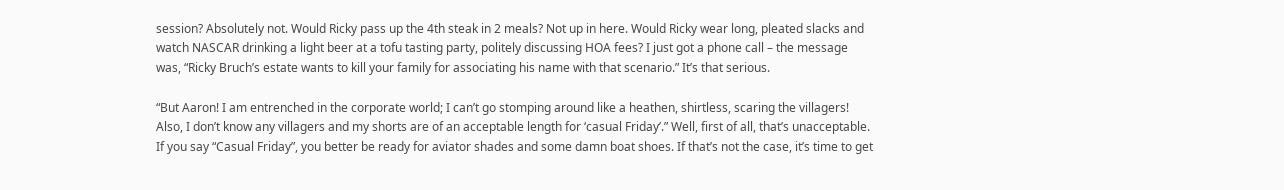session? Absolutely not. Would Ricky pass up the 4th steak in 2 meals? Not up in here. Would Ricky wear long, pleated slacks and watch NASCAR drinking a light beer at a tofu tasting party, politely discussing HOA fees? I just got a phone call – the message was, “Ricky Bruch’s estate wants to kill your family for associating his name with that scenario.” It’s that serious.

“But Aaron! I am entrenched in the corporate world; I can’t go stomping around like a heathen, shirtless, scaring the villagers! Also, I don’t know any villagers and my shorts are of an acceptable length for ‘casual Friday’.” Well, first of all, that’s unacceptable. If you say “Casual Friday”, you better be ready for aviator shades and some damn boat shoes. If that’s not the case, it’s time to get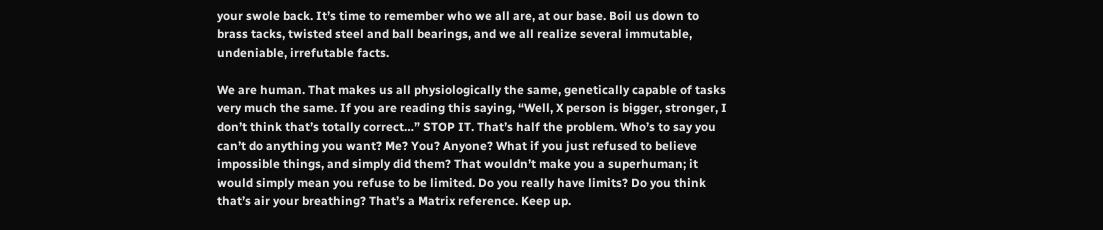your swole back. It’s time to remember who we all are, at our base. Boil us down to brass tacks, twisted steel and ball bearings, and we all realize several immutable, undeniable, irrefutable facts.

We are human. That makes us all physiologically the same, genetically capable of tasks very much the same. If you are reading this saying, “Well, X person is bigger, stronger, I don’t think that’s totally correct…” STOP IT. That’s half the problem. Who’s to say you can’t do anything you want? Me? You? Anyone? What if you just refused to believe impossible things, and simply did them? That wouldn’t make you a superhuman; it would simply mean you refuse to be limited. Do you really have limits? Do you think that’s air your breathing? That’s a Matrix reference. Keep up.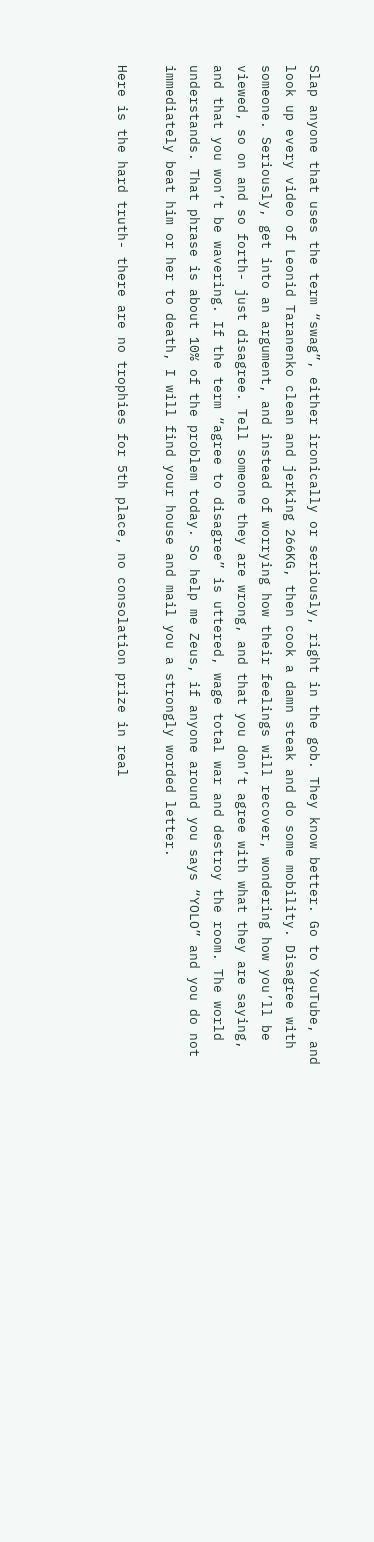Slap anyone that uses the term “swag”, either ironically or seriously, right in the gob. They know better. Go to YouTube, and look up every video of Leonid Taranenko clean and jerking 266KG, then cook a damn steak and do some mobility. Disagree with someone. Seriously, get into an argument, and instead of worrying how their feelings will recover, wondering how you’ll be viewed, so on and so forth- just disagree. Tell someone they are wrong, and that you don’t agree with what they are saying, and that you won’t be wavering. If the term “agree to disagree” is uttered, wage total war and destroy the room. The world understands. That phrase is about 10% of the problem today. So help me Zeus, if anyone around you says “YOLO” and you do not immediately beat him or her to death, I will find your house and mail you a strongly worded letter.

Here is the hard truth- there are no trophies for 5th place, no consolation prize in real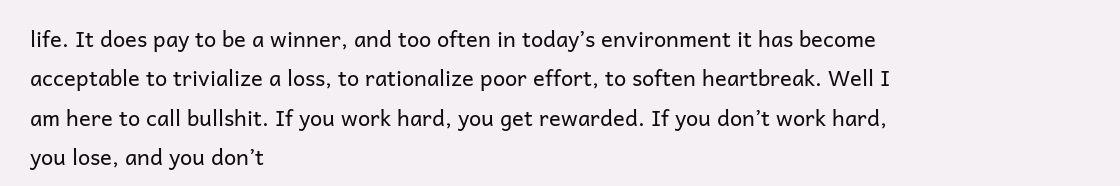life. It does pay to be a winner, and too often in today’s environment it has become acceptable to trivialize a loss, to rationalize poor effort, to soften heartbreak. Well I am here to call bullshit. If you work hard, you get rewarded. If you don’t work hard, you lose, and you don’t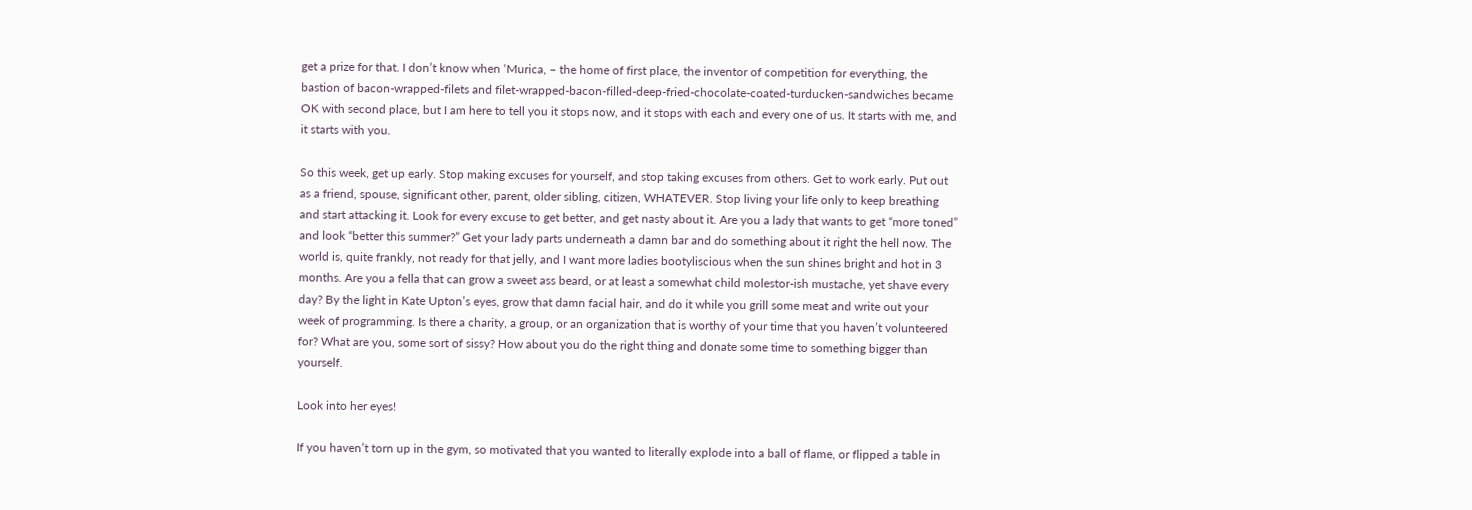get a prize for that. I don’t know when ‘Murica, – the home of first place, the inventor of competition for everything, the bastion of bacon-wrapped-filets and filet-wrapped-bacon-filled-deep-fried-chocolate-coated-turducken-sandwiches became OK with second place, but I am here to tell you it stops now, and it stops with each and every one of us. It starts with me, and it starts with you.

So this week, get up early. Stop making excuses for yourself, and stop taking excuses from others. Get to work early. Put out as a friend, spouse, significant other, parent, older sibling, citizen, WHATEVER. Stop living your life only to keep breathing and start attacking it. Look for every excuse to get better, and get nasty about it. Are you a lady that wants to get “more toned” and look “better this summer?” Get your lady parts underneath a damn bar and do something about it right the hell now. The world is, quite frankly, not ready for that jelly, and I want more ladies bootyliscious when the sun shines bright and hot in 3 months. Are you a fella that can grow a sweet ass beard, or at least a somewhat child molestor-ish mustache, yet shave every day? By the light in Kate Upton’s eyes, grow that damn facial hair, and do it while you grill some meat and write out your week of programming. Is there a charity, a group, or an organization that is worthy of your time that you haven’t volunteered for? What are you, some sort of sissy? How about you do the right thing and donate some time to something bigger than yourself.

Look into her eyes!

If you haven’t torn up in the gym, so motivated that you wanted to literally explode into a ball of flame, or flipped a table in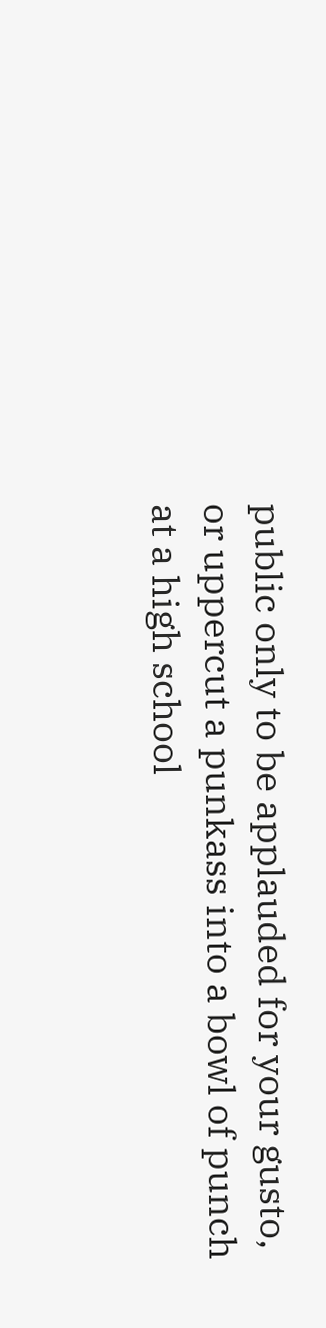public only to be applauded for your gusto, or uppercut a punkass into a bowl of punch at a high school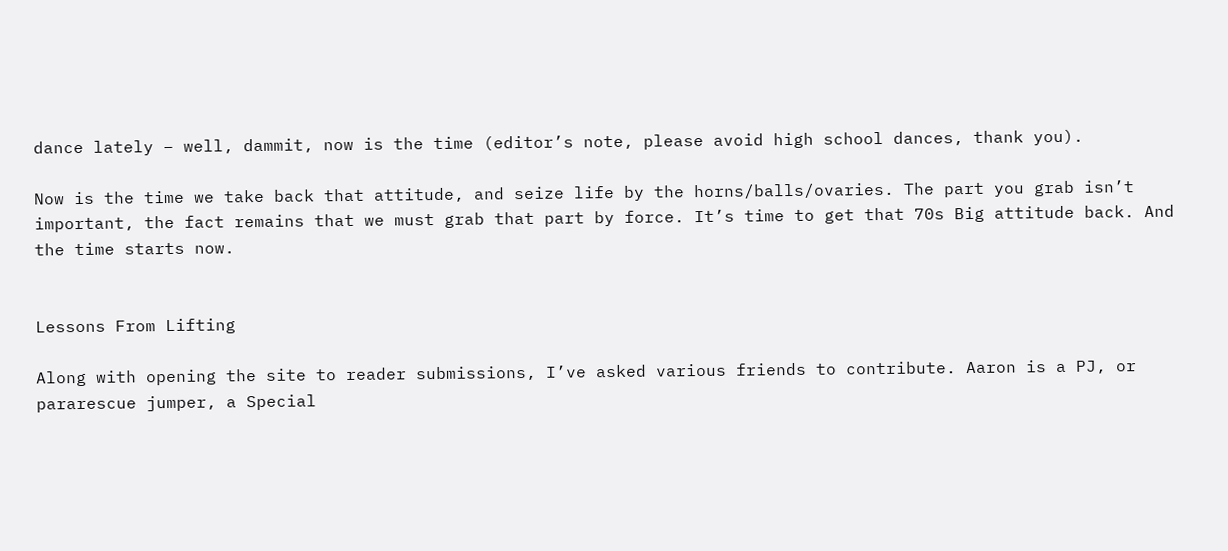dance lately – well, dammit, now is the time (editor’s note, please avoid high school dances, thank you).

Now is the time we take back that attitude, and seize life by the horns/balls/ovaries. The part you grab isn’t important, the fact remains that we must grab that part by force. It’s time to get that 70s Big attitude back. And the time starts now.


Lessons From Lifting

Along with opening the site to reader submissions, I’ve asked various friends to contribute. Aaron is a PJ, or pararescue jumper, a Special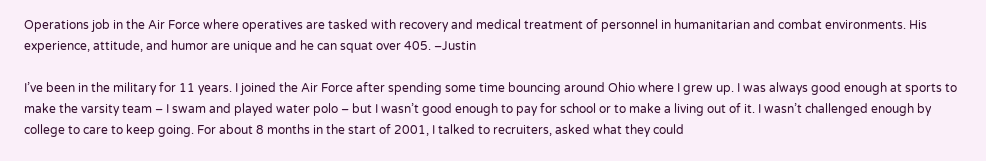Operations job in the Air Force where operatives are tasked with recovery and medical treatment of personnel in humanitarian and combat environments. His experience, attitude, and humor are unique and he can squat over 405. –Justin

I’ve been in the military for 11 years. I joined the Air Force after spending some time bouncing around Ohio where I grew up. I was always good enough at sports to make the varsity team – I swam and played water polo – but I wasn’t good enough to pay for school or to make a living out of it. I wasn’t challenged enough by college to care to keep going. For about 8 months in the start of 2001, I talked to recruiters, asked what they could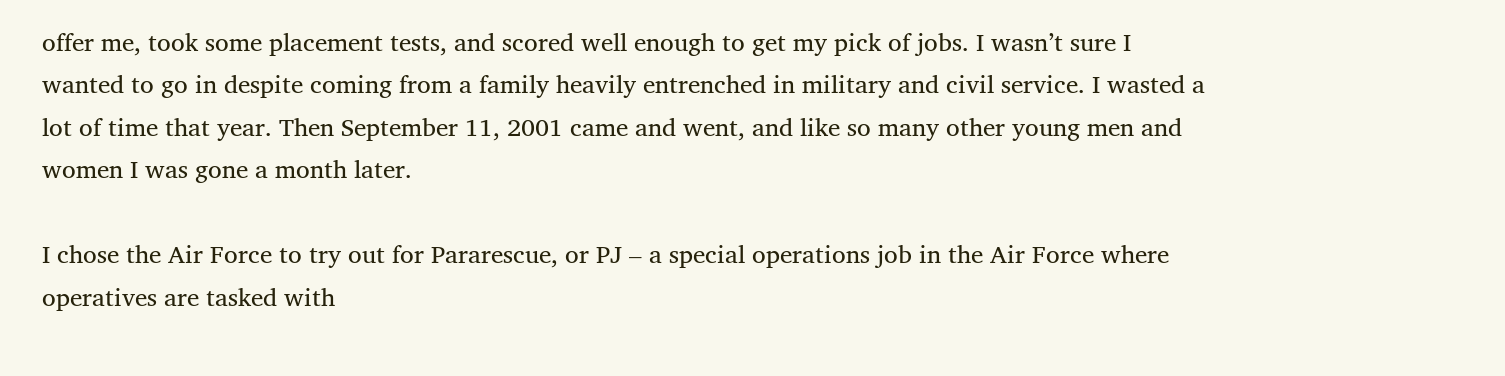offer me, took some placement tests, and scored well enough to get my pick of jobs. I wasn’t sure I wanted to go in despite coming from a family heavily entrenched in military and civil service. I wasted a lot of time that year. Then September 11, 2001 came and went, and like so many other young men and women I was gone a month later.

I chose the Air Force to try out for Pararescue, or PJ – a special operations job in the Air Force where operatives are tasked with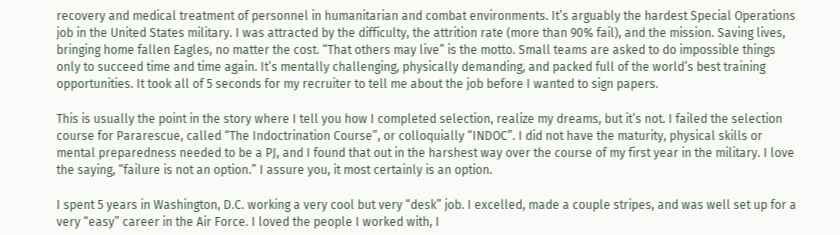recovery and medical treatment of personnel in humanitarian and combat environments. It’s arguably the hardest Special Operations job in the United States military. I was attracted by the difficulty, the attrition rate (more than 90% fail), and the mission. Saving lives, bringing home fallen Eagles, no matter the cost. “That others may live” is the motto. Small teams are asked to do impossible things only to succeed time and time again. It’s mentally challenging, physically demanding, and packed full of the world’s best training opportunities. It took all of 5 seconds for my recruiter to tell me about the job before I wanted to sign papers.

This is usually the point in the story where I tell you how I completed selection, realize my dreams, but it’s not. I failed the selection course for Pararescue, called “The Indoctrination Course”, or colloquially “INDOC”. I did not have the maturity, physical skills or mental preparedness needed to be a PJ, and I found that out in the harshest way over the course of my first year in the military. I love the saying, “failure is not an option.” I assure you, it most certainly is an option.

I spent 5 years in Washington, D.C. working a very cool but very “desk” job. I excelled, made a couple stripes, and was well set up for a very “easy” career in the Air Force. I loved the people I worked with, I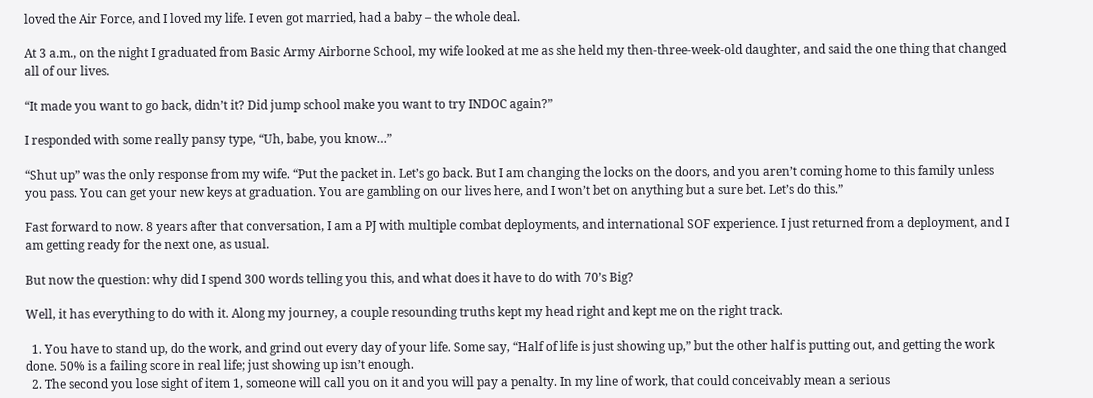loved the Air Force, and I loved my life. I even got married, had a baby – the whole deal.

At 3 a.m., on the night I graduated from Basic Army Airborne School, my wife looked at me as she held my then-three-week-old daughter, and said the one thing that changed all of our lives.

“It made you want to go back, didn’t it? Did jump school make you want to try INDOC again?”

I responded with some really pansy type, “Uh, babe, you know…”

“Shut up” was the only response from my wife. “Put the packet in. Let’s go back. But I am changing the locks on the doors, and you aren’t coming home to this family unless you pass. You can get your new keys at graduation. You are gambling on our lives here, and I won’t bet on anything but a sure bet. Let’s do this.”

Fast forward to now. 8 years after that conversation, I am a PJ with multiple combat deployments, and international SOF experience. I just returned from a deployment, and I am getting ready for the next one, as usual.

But now the question: why did I spend 300 words telling you this, and what does it have to do with 70’s Big?

Well, it has everything to do with it. Along my journey, a couple resounding truths kept my head right and kept me on the right track.

  1. You have to stand up, do the work, and grind out every day of your life. Some say, “Half of life is just showing up,” but the other half is putting out, and getting the work done. 50% is a failing score in real life; just showing up isn’t enough.
  2. The second you lose sight of item 1, someone will call you on it and you will pay a penalty. In my line of work, that could conceivably mean a serious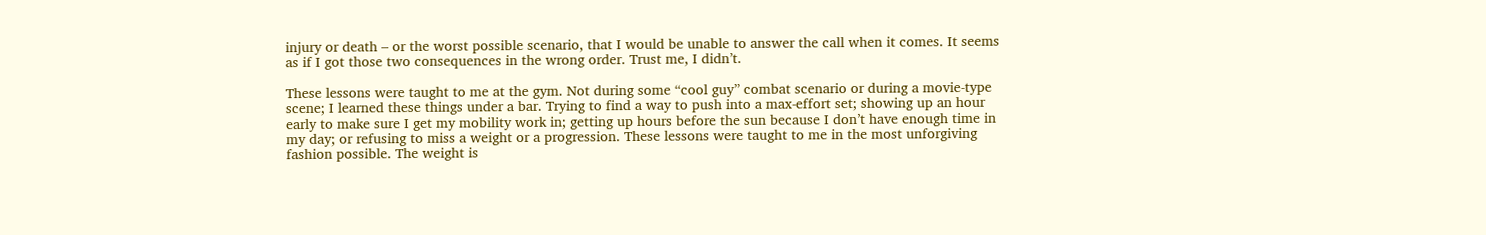injury or death – or the worst possible scenario, that I would be unable to answer the call when it comes. It seems as if I got those two consequences in the wrong order. Trust me, I didn’t.

These lessons were taught to me at the gym. Not during some “cool guy” combat scenario or during a movie-type scene; I learned these things under a bar. Trying to find a way to push into a max-effort set; showing up an hour early to make sure I get my mobility work in; getting up hours before the sun because I don’t have enough time in my day; or refusing to miss a weight or a progression. These lessons were taught to me in the most unforgiving fashion possible. The weight is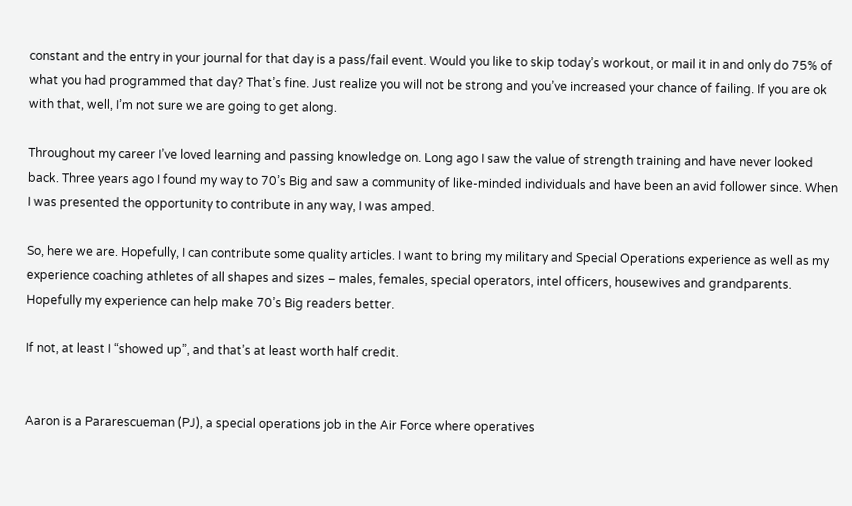constant and the entry in your journal for that day is a pass/fail event. Would you like to skip today’s workout, or mail it in and only do 75% of what you had programmed that day? That’s fine. Just realize you will not be strong and you’ve increased your chance of failing. If you are ok with that, well, I’m not sure we are going to get along.

Throughout my career I’ve loved learning and passing knowledge on. Long ago I saw the value of strength training and have never looked back. Three years ago I found my way to 70’s Big and saw a community of like-minded individuals and have been an avid follower since. When I was presented the opportunity to contribute in any way, I was amped.

So, here we are. Hopefully, I can contribute some quality articles. I want to bring my military and Special Operations experience as well as my experience coaching athletes of all shapes and sizes – males, females, special operators, intel officers, housewives and grandparents. Hopefully my experience can help make 70’s Big readers better.

If not, at least I “showed up”, and that’s at least worth half credit.


Aaron is a Pararescueman (PJ), a special operations job in the Air Force where operatives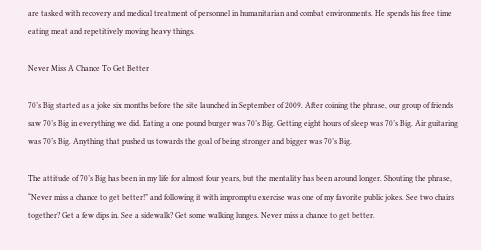are tasked with recovery and medical treatment of personnel in humanitarian and combat environments. He spends his free time eating meat and repetitively moving heavy things.

Never Miss A Chance To Get Better

70’s Big started as a joke six months before the site launched in September of 2009. After coining the phrase, our group of friends saw 70’s Big in everything we did. Eating a one pound burger was 70’s Big. Getting eight hours of sleep was 70’s Big. Air guitaring was 70’s Big. Anything that pushed us towards the goal of being stronger and bigger was 70’s Big.

The attitude of 70’s Big has been in my life for almost four years, but the mentality has been around longer. Shouting the phrase, “Never miss a chance to get better!” and following it with impromptu exercise was one of my favorite public jokes. See two chairs together? Get a few dips in. See a sidewalk? Get some walking lunges. Never miss a chance to get better.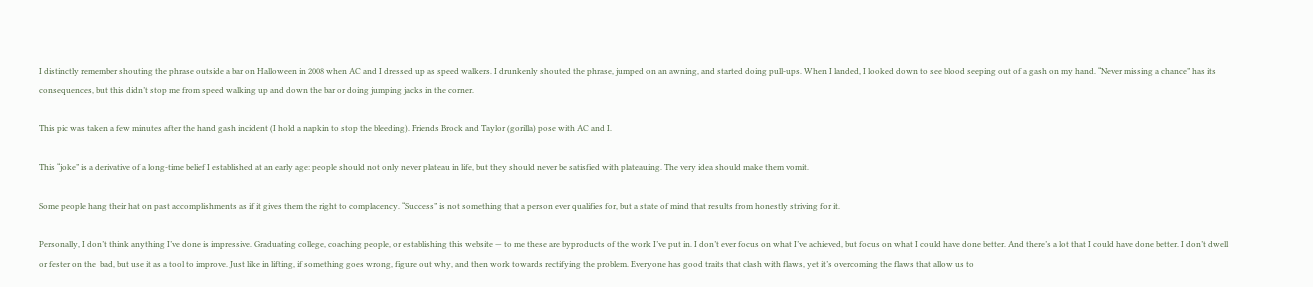I distinctly remember shouting the phrase outside a bar on Halloween in 2008 when AC and I dressed up as speed walkers. I drunkenly shouted the phrase, jumped on an awning, and started doing pull-ups. When I landed, I looked down to see blood seeping out of a gash on my hand. “Never missing a chance” has its consequences, but this didn’t stop me from speed walking up and down the bar or doing jumping jacks in the corner.

This pic was taken a few minutes after the hand gash incident (I hold a napkin to stop the bleeding). Friends Brock and Taylor (gorilla) pose with AC and I.

This “joke” is a derivative of a long-time belief I established at an early age: people should not only never plateau in life, but they should never be satisfied with plateauing. The very idea should make them vomit.

Some people hang their hat on past accomplishments as if it gives them the right to complacency. “Success” is not something that a person ever qualifies for, but a state of mind that results from honestly striving for it.

Personally, I don’t think anything I’ve done is impressive. Graduating college, coaching people, or establishing this website — to me these are byproducts of the work I’ve put in. I don’t ever focus on what I’ve achieved, but focus on what I could have done better. And there’s a lot that I could have done better. I don’t dwell or fester on the  bad, but use it as a tool to improve. Just like in lifting, if something goes wrong, figure out why, and then work towards rectifying the problem. Everyone has good traits that clash with flaws, yet it’s overcoming the flaws that allow us to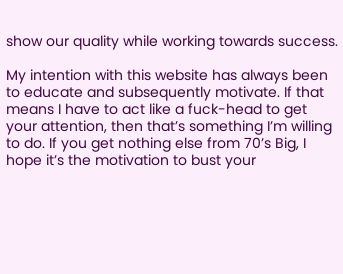show our quality while working towards success.

My intention with this website has always been to educate and subsequently motivate. If that means I have to act like a fuck-head to get your attention, then that’s something I’m willing to do. If you get nothing else from 70’s Big, I hope it’s the motivation to bust your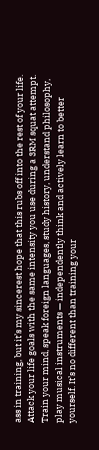ass in training, but it’s my sincerest hope that this rubs off into the rest of your life. Attack your life goals with the same intensity you use during a 3RM squat attempt. Train your mind, speak foreign languages, study history, understand philosophy, play musical instruments — independently think and actively learn to better yourself. It’s no different than training your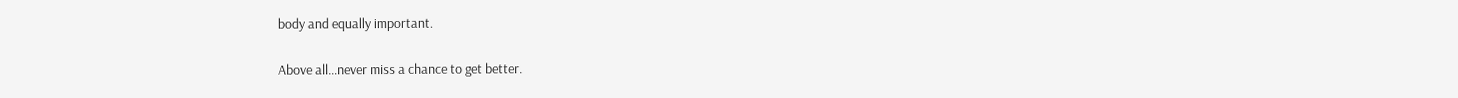body and equally important.

Above all…never miss a chance to get better.